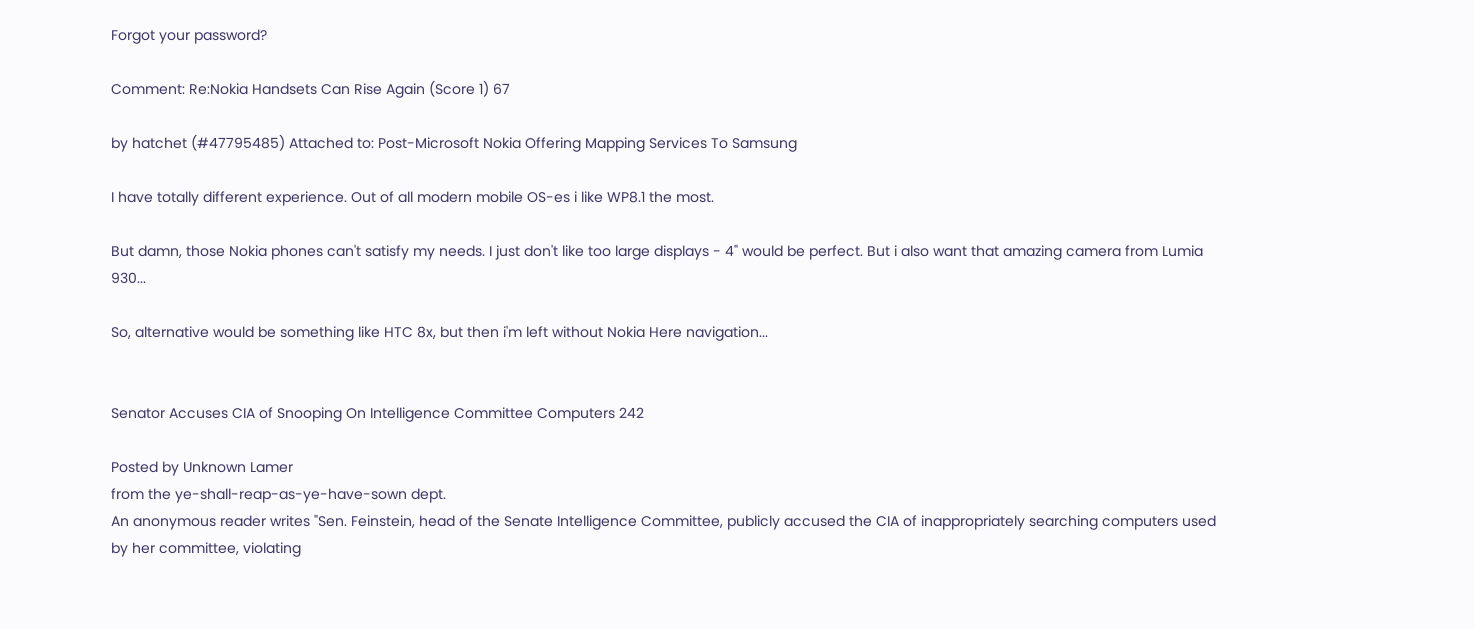Forgot your password?

Comment: Re:Nokia Handsets Can Rise Again (Score 1) 67

by hatchet (#47795485) Attached to: Post-Microsoft Nokia Offering Mapping Services To Samsung

I have totally different experience. Out of all modern mobile OS-es i like WP8.1 the most.

But damn, those Nokia phones can't satisfy my needs. I just don't like too large displays - 4" would be perfect. But i also want that amazing camera from Lumia 930...

So, alternative would be something like HTC 8x, but then i'm left without Nokia Here navigation...


Senator Accuses CIA of Snooping On Intelligence Committee Computers 242

Posted by Unknown Lamer
from the ye-shall-reap-as-ye-have-sown dept.
An anonymous reader writes "Sen. Feinstein, head of the Senate Intelligence Committee, publicly accused the CIA of inappropriately searching computers used by her committee, violating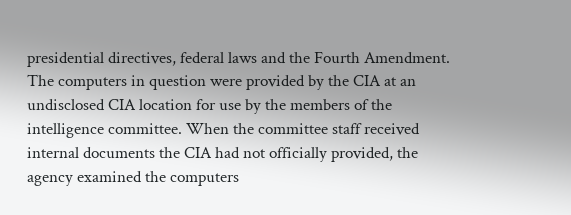presidential directives, federal laws and the Fourth Amendment. The computers in question were provided by the CIA at an undisclosed CIA location for use by the members of the intelligence committee. When the committee staff received internal documents the CIA had not officially provided, the agency examined the computers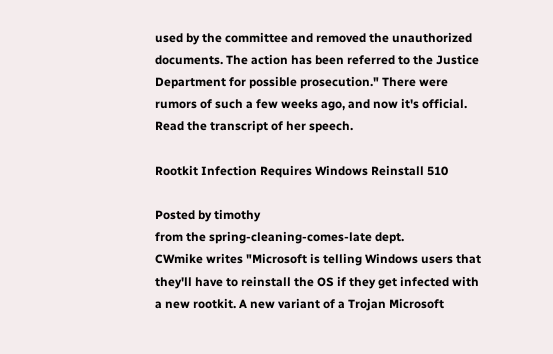used by the committee and removed the unauthorized documents. The action has been referred to the Justice Department for possible prosecution." There were rumors of such a few weeks ago, and now it's official. Read the transcript of her speech.

Rootkit Infection Requires Windows Reinstall 510

Posted by timothy
from the spring-cleaning-comes-late dept.
CWmike writes "Microsoft is telling Windows users that they'll have to reinstall the OS if they get infected with a new rootkit. A new variant of a Trojan Microsoft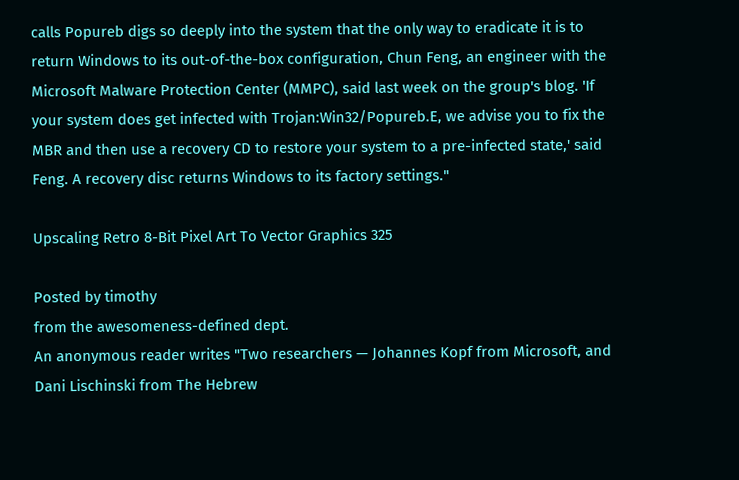calls Popureb digs so deeply into the system that the only way to eradicate it is to return Windows to its out-of-the-box configuration, Chun Feng, an engineer with the Microsoft Malware Protection Center (MMPC), said last week on the group's blog. 'If your system does get infected with Trojan:Win32/Popureb.E, we advise you to fix the MBR and then use a recovery CD to restore your system to a pre-infected state,' said Feng. A recovery disc returns Windows to its factory settings."

Upscaling Retro 8-Bit Pixel Art To Vector Graphics 325

Posted by timothy
from the awesomeness-defined dept.
An anonymous reader writes "Two researchers — Johannes Kopf from Microsoft, and Dani Lischinski from The Hebrew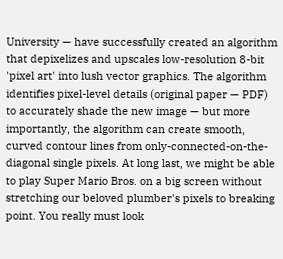University — have successfully created an algorithm that depixelizes and upscales low-resolution 8-bit 'pixel art' into lush vector graphics. The algorithm identifies pixel-level details (original paper — PDF) to accurately shade the new image — but more importantly, the algorithm can create smooth, curved contour lines from only-connected-on-the-diagonal single pixels. At long last, we might be able to play Super Mario Bros. on a big screen without stretching our beloved plumber's pixels to breaking point. You really must look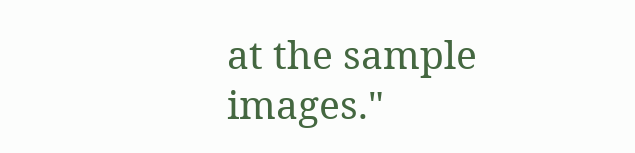at the sample images."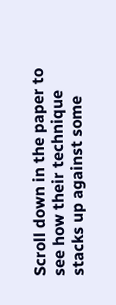Scroll down in the paper to see how their technique stacks up against some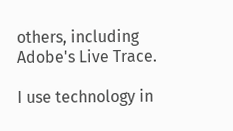others, including Adobe's Live Trace.

I use technology in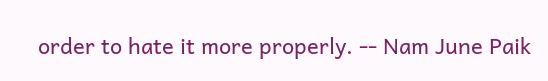order to hate it more properly. -- Nam June Paik